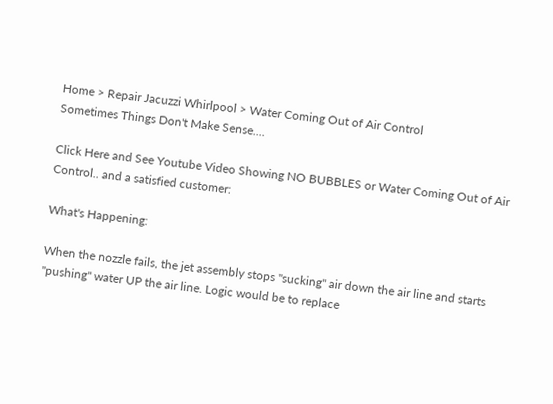Home > Repair Jacuzzi Whirlpool > Water Coming Out of Air Control
Sometimes Things Don't Make Sense....

Click Here and See Youtube Video Showing NO BUBBLES or Water Coming Out of Air Control.. and a satisfied customer:

What's Happening:

When the nozzle fails, the jet assembly stops "sucking" air down the air line and starts "pushing" water UP the air line. Logic would be to replace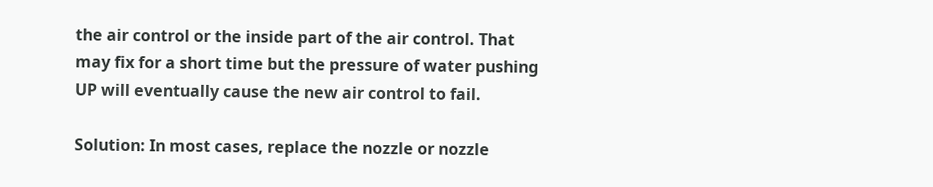the air control or the inside part of the air control. That may fix for a short time but the pressure of water pushing UP will eventually cause the new air control to fail.

Solution: In most cases, replace the nozzle or nozzle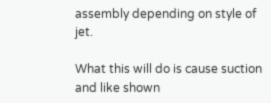assembly depending on style of jet.

What this will do is cause suction and like shown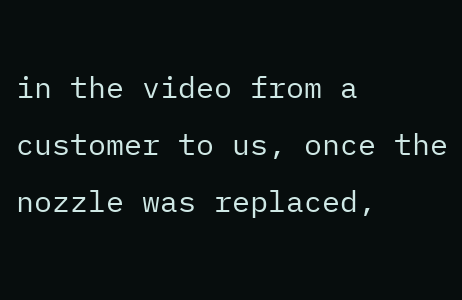in the video from a customer to us, once the nozzle was replaced,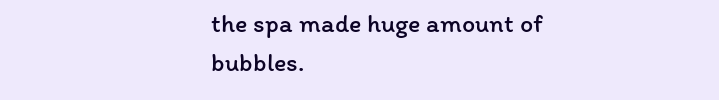the spa made huge amount of bubbles.